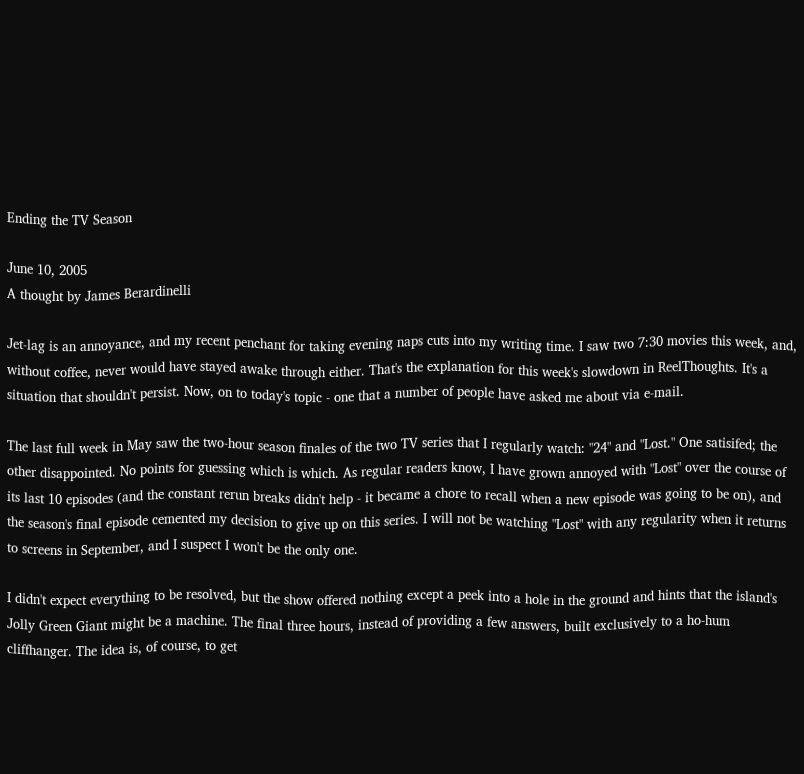Ending the TV Season

June 10, 2005
A thought by James Berardinelli

Jet-lag is an annoyance, and my recent penchant for taking evening naps cuts into my writing time. I saw two 7:30 movies this week, and, without coffee, never would have stayed awake through either. That's the explanation for this week's slowdown in ReelThoughts. It's a situation that shouldn't persist. Now, on to today's topic - one that a number of people have asked me about via e-mail.

The last full week in May saw the two-hour season finales of the two TV series that I regularly watch: "24" and "Lost." One satisifed; the other disappointed. No points for guessing which is which. As regular readers know, I have grown annoyed with "Lost" over the course of its last 10 episodes (and the constant rerun breaks didn't help - it became a chore to recall when a new episode was going to be on), and the season's final episode cemented my decision to give up on this series. I will not be watching "Lost" with any regularity when it returns to screens in September, and I suspect I won't be the only one.

I didn't expect everything to be resolved, but the show offered nothing except a peek into a hole in the ground and hints that the island's Jolly Green Giant might be a machine. The final three hours, instead of providing a few answers, built exclusively to a ho-hum cliffhanger. The idea is, of course, to get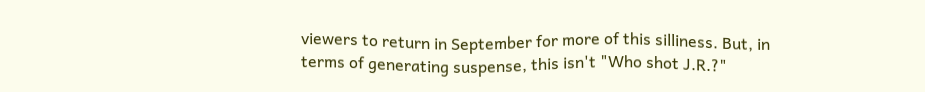viewers to return in September for more of this silliness. But, in terms of generating suspense, this isn't "Who shot J.R.?"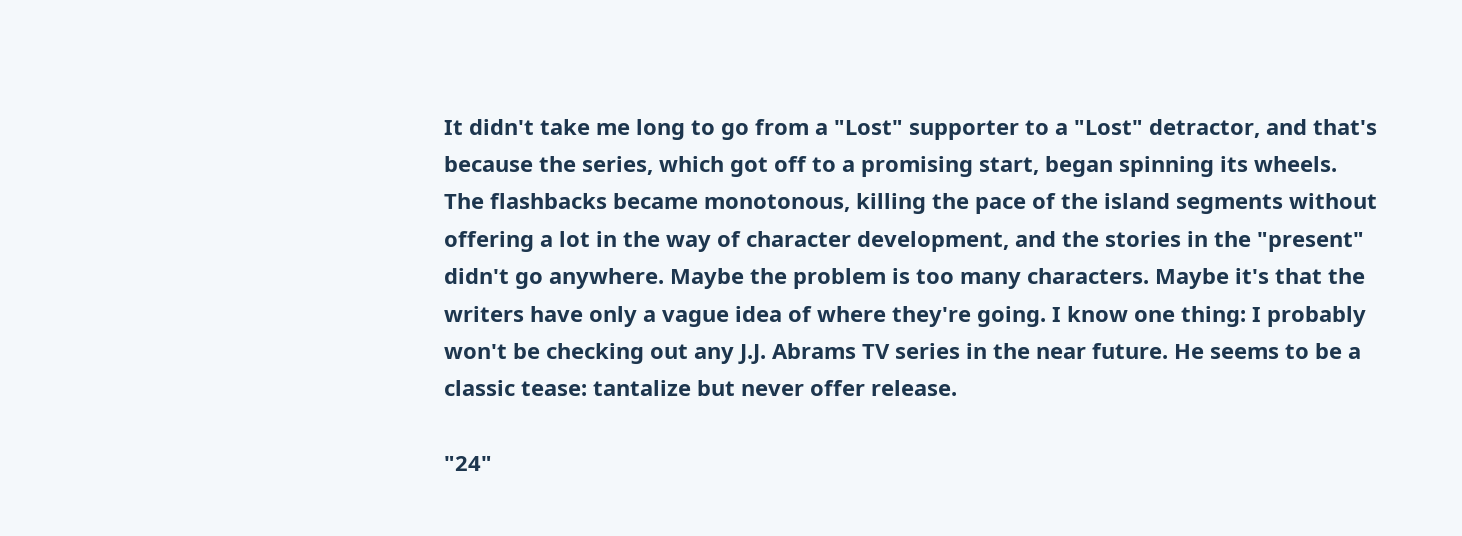It didn't take me long to go from a "Lost" supporter to a "Lost" detractor, and that's because the series, which got off to a promising start, began spinning its wheels. The flashbacks became monotonous, killing the pace of the island segments without offering a lot in the way of character development, and the stories in the "present" didn't go anywhere. Maybe the problem is too many characters. Maybe it's that the writers have only a vague idea of where they're going. I know one thing: I probably won't be checking out any J.J. Abrams TV series in the near future. He seems to be a classic tease: tantalize but never offer release.

"24"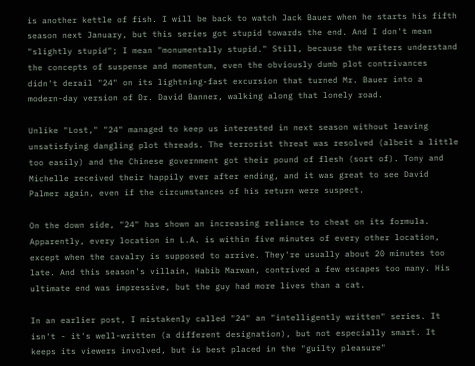is another kettle of fish. I will be back to watch Jack Bauer when he starts his fifth season next January, but this series got stupid towards the end. And I don't mean "slightly stupid"; I mean "monumentally stupid." Still, because the writers understand the concepts of suspense and momentum, even the obviously dumb plot contrivances didn't derail "24" on its lightning-fast excursion that turned Mr. Bauer into a modern-day version of Dr. David Banner, walking along that lonely road.

Unlike "Lost," "24" managed to keep us interested in next season without leaving unsatisfying dangling plot threads. The terrorist threat was resolved (albeit a little too easily) and the Chinese government got their pound of flesh (sort of). Tony and Michelle received their happily ever after ending, and it was great to see David Palmer again, even if the circumstances of his return were suspect.

On the down side, "24" has shown an increasing reliance to cheat on its formula. Apparently, every location in L.A. is within five minutes of every other location, except when the cavalry is supposed to arrive. They're usually about 20 minutes too late. And this season's villain, Habib Marwan, contrived a few escapes too many. His ultimate end was impressive, but the guy had more lives than a cat.

In an earlier post, I mistakenly called "24" an "intelligently written" series. It isn't - it's well-written (a different designation), but not especially smart. It keeps its viewers involved, but is best placed in the "guilty pleasure"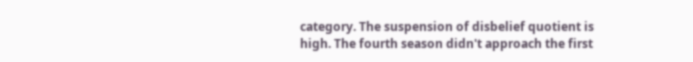category. The suspension of disbelief quotient is high. The fourth season didn't approach the first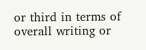or third in terms of overall writing or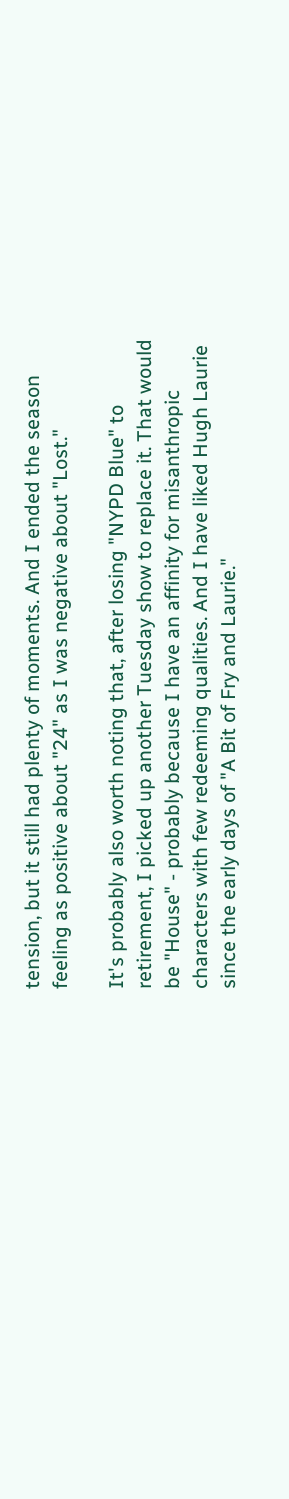tension, but it still had plenty of moments. And I ended the season feeling as positive about "24" as I was negative about "Lost."

It's probably also worth noting that, after losing "NYPD Blue" to retirement, I picked up another Tuesday show to replace it. That would be "House" - probably because I have an affinity for misanthropic characters with few redeeming qualities. And I have liked Hugh Laurie since the early days of "A Bit of Fry and Laurie."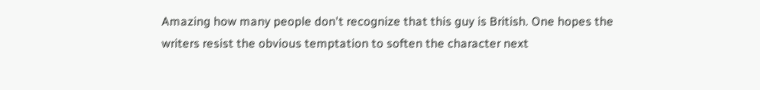Amazing how many people don't recognize that this guy is British. One hopes the writers resist the obvious temptation to soften the character next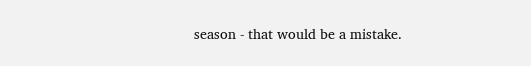season - that would be a mistake.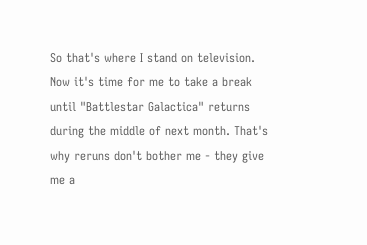So that's where I stand on television. Now it's time for me to take a break until "Battlestar Galactica" returns during the middle of next month. That's why reruns don't bother me - they give me a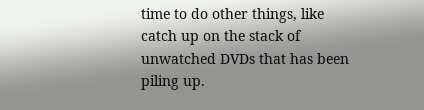time to do other things, like catch up on the stack of unwatched DVDs that has been piling up.